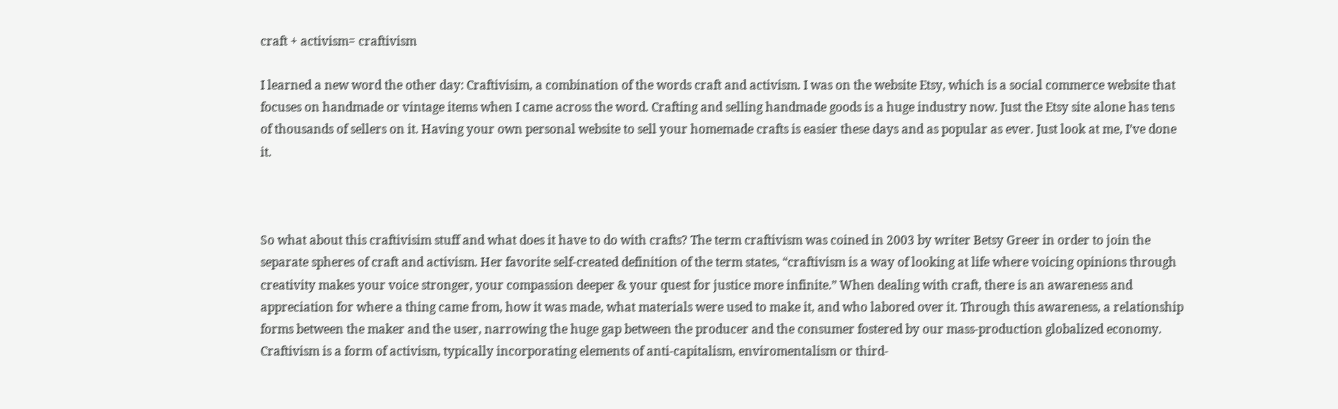craft + activism= craftivism

I learned a new word the other day: Craftivisim, a combination of the words craft and activism. I was on the website Etsy, which is a social commerce website that focuses on handmade or vintage items when I came across the word. Crafting and selling handmade goods is a huge industry now. Just the Etsy site alone has tens of thousands of sellers on it. Having your own personal website to sell your homemade crafts is easier these days and as popular as ever. Just look at me, I’ve done it.



So what about this craftivisim stuff and what does it have to do with crafts? The term craftivism was coined in 2003 by writer Betsy Greer in order to join the separate spheres of craft and activism. Her favorite self-created definition of the term states, “craftivism is a way of looking at life where voicing opinions through creativity makes your voice stronger, your compassion deeper & your quest for justice more infinite.” When dealing with craft, there is an awareness and appreciation for where a thing came from, how it was made, what materials were used to make it, and who labored over it. Through this awareness, a relationship forms between the maker and the user, narrowing the huge gap between the producer and the consumer fostered by our mass-production globalized economy. Craftivism is a form of activism, typically incorporating elements of anti-capitalism, enviromentalism or third-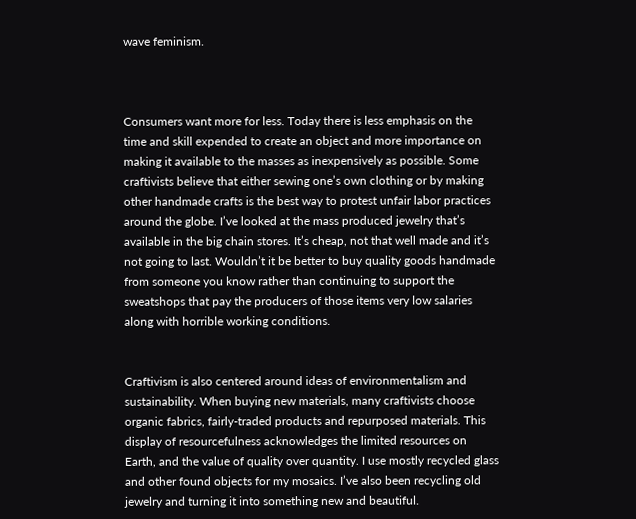wave feminism.



Consumers want more for less. Today there is less emphasis on the time and skill expended to create an object and more importance on making it available to the masses as inexpensively as possible. Some craftivists believe that either sewing one’s own clothing or by making other handmade crafts is the best way to protest unfair labor practices around the globe. I’ve looked at the mass produced jewelry that’s available in the big chain stores. It’s cheap, not that well made and it’s not going to last. Wouldn’t it be better to buy quality goods handmade from someone you know rather than continuing to support the sweatshops that pay the producers of those items very low salaries along with horrible working conditions.


Craftivism is also centered around ideas of environmentalism and sustainability. When buying new materials, many craftivists choose organic fabrics, fairly-traded products and repurposed materials. This display of resourcefulness acknowledges the limited resources on Earth, and the value of quality over quantity. I use mostly recycled glass and other found objects for my mosaics. I’ve also been recycling old jewelry and turning it into something new and beautiful.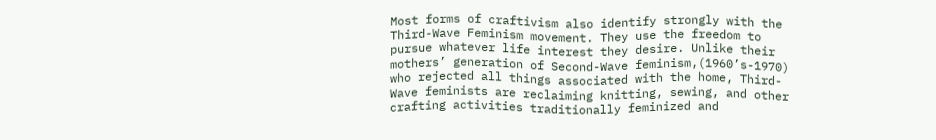Most forms of craftivism also identify strongly with the Third-Wave Feminism movement. They use the freedom to pursue whatever life interest they desire. Unlike their mothers’ generation of Second-Wave feminism,(1960’s-1970) who rejected all things associated with the home, Third-Wave feminists are reclaiming knitting, sewing, and other crafting activities traditionally feminized and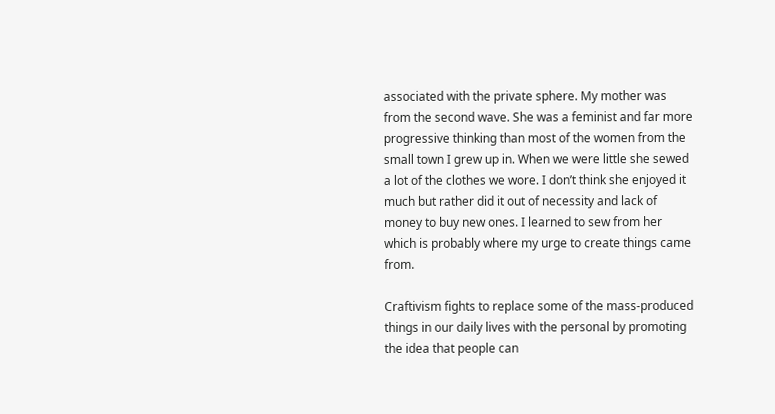associated with the private sphere. My mother was from the second wave. She was a feminist and far more progressive thinking than most of the women from the small town I grew up in. When we were little she sewed a lot of the clothes we wore. I don’t think she enjoyed it much but rather did it out of necessity and lack of money to buy new ones. I learned to sew from her which is probably where my urge to create things came from.

Craftivism fights to replace some of the mass-produced things in our daily lives with the personal by promoting the idea that people can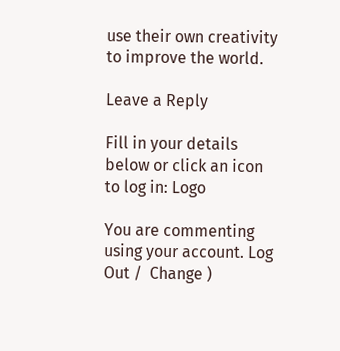use their own creativity to improve the world.

Leave a Reply

Fill in your details below or click an icon to log in: Logo

You are commenting using your account. Log Out /  Change )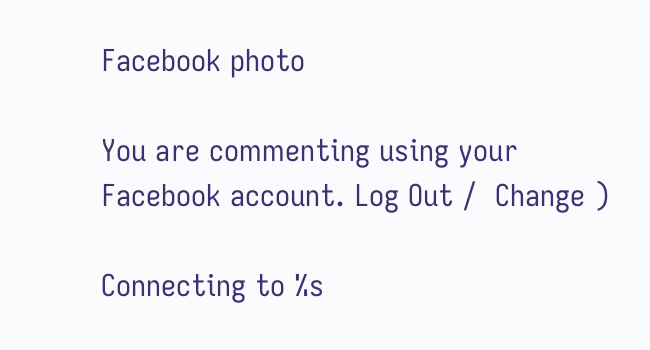Facebook photo

You are commenting using your Facebook account. Log Out /  Change )

Connecting to %s